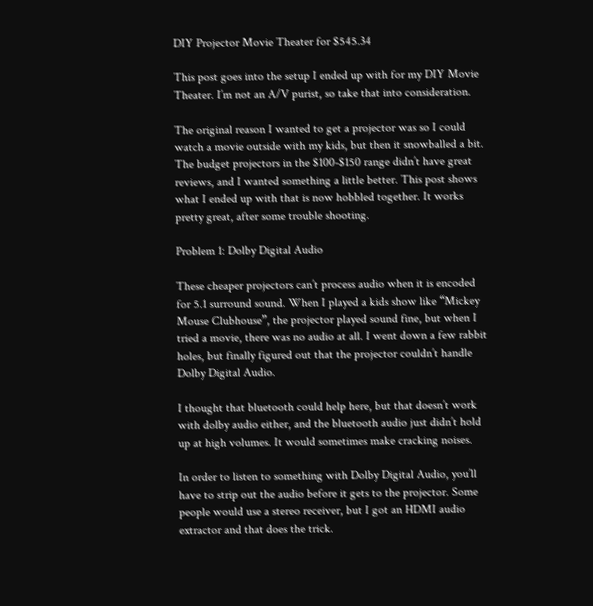DIY Projector Movie Theater for $545.34

This post goes into the setup I ended up with for my DIY Movie Theater. I’m not an A/V purist, so take that into consideration.

The original reason I wanted to get a projector was so I could watch a movie outside with my kids, but then it snowballed a bit. The budget projectors in the $100-$150 range didn’t have great reviews, and I wanted something a little better. This post shows what I ended up with that is now hobbled together. It works pretty great, after some trouble shooting.

Problem 1: Dolby Digital Audio

These cheaper projectors can’t process audio when it is encoded for 5.1 surround sound. When I played a kids show like “Mickey Mouse Clubhouse”, the projector played sound fine, but when I tried a movie, there was no audio at all. I went down a few rabbit holes, but finally figured out that the projector couldn’t handle Dolby Digital Audio.

I thought that bluetooth could help here, but that doesn’t work with dolby audio either, and the bluetooth audio just didn’t hold up at high volumes. It would sometimes make cracking noises.

In order to listen to something with Dolby Digital Audio, you’ll have to strip out the audio before it gets to the projector. Some people would use a stereo receiver, but I got an HDMI audio extractor and that does the trick.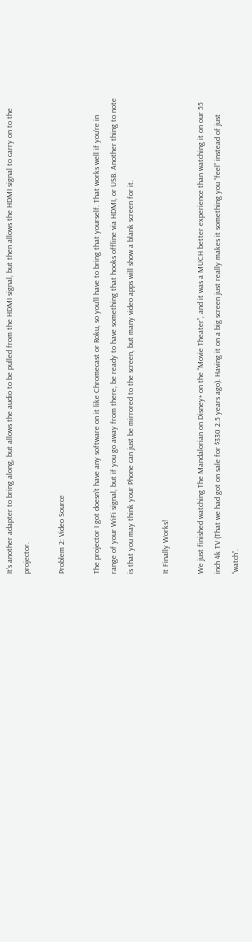It’s another adapter to bring along, but allows the audio to be pulled from the HDMI signal, but then allows the HDMI signal to carry on to the projector.

Problem 2: Video Source

The projector I got doesn’t have any software on it like Chromecast or Roku, so you’ll have to bring that yourself. That works well if you’re in range of your WiFi signal, but if you go away from there, be ready to have something that hooks offline via HDMI, or USB. Another thing to note is that you may think your Phone can just be mirrored to the screen, but many video apps will show a blank screen for it.

It Finally Works!

We just finished watching The Mandalorian on Disney+ on the “Movie Theater”, and it was a MUCH better experience than watching it on our 55 inch 4k TV (That we had got on sale for $330 2.5 years ago). Having it on a big screen just really makes it something you “feel” instead of just “watch”.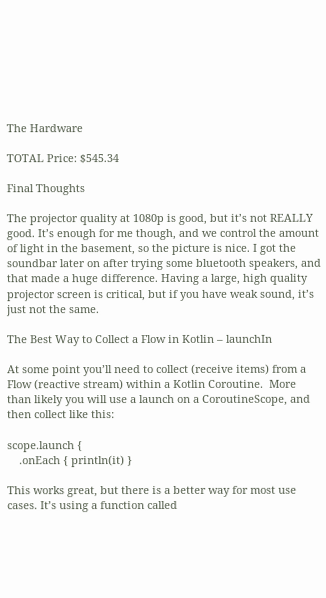The Hardware

TOTAL Price: $545.34

Final Thoughts

The projector quality at 1080p is good, but it’s not REALLY good. It’s enough for me though, and we control the amount of light in the basement, so the picture is nice. I got the soundbar later on after trying some bluetooth speakers, and that made a huge difference. Having a large, high quality projector screen is critical, but if you have weak sound, it’s just not the same.

The Best Way to Collect a Flow in Kotlin – launchIn

At some point you’ll need to collect (receive items) from a Flow (reactive stream) within a Kotlin Coroutine.  More than likely you will use a launch on a CoroutineScope, and then collect like this:

scope.launch {
    .onEach { println(it) }

This works great, but there is a better way for most use cases. It’s using a function called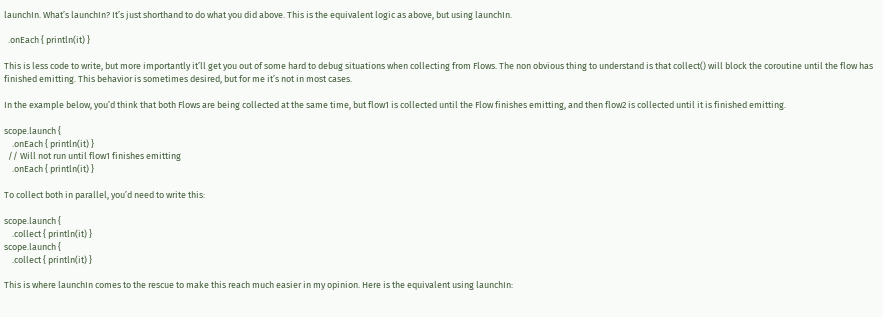launchIn. What’s launchIn? It’s just shorthand to do what you did above. This is the equivalent logic as above, but using launchIn.

  .onEach { println(it) }

This is less code to write, but more importantly it’ll get you out of some hard to debug situations when collecting from Flows. The non obvious thing to understand is that collect() will block the coroutine until the flow has finished emitting. This behavior is sometimes desired, but for me it’s not in most cases.

In the example below, you’d think that both Flows are being collected at the same time, but flow1 is collected until the Flow finishes emitting, and then flow2 is collected until it is finished emitting.

scope.launch {
    .onEach { println(it) }
  // Will not run until flow1 finishes emitting
    .onEach { println(it) }

To collect both in parallel, you’d need to write this:

scope.launch {
    .collect { println(it) }
scope.launch {
    .collect { println(it) }

This is where launchIn comes to the rescue to make this reach much easier in my opinion. Here is the equivalent using launchIn: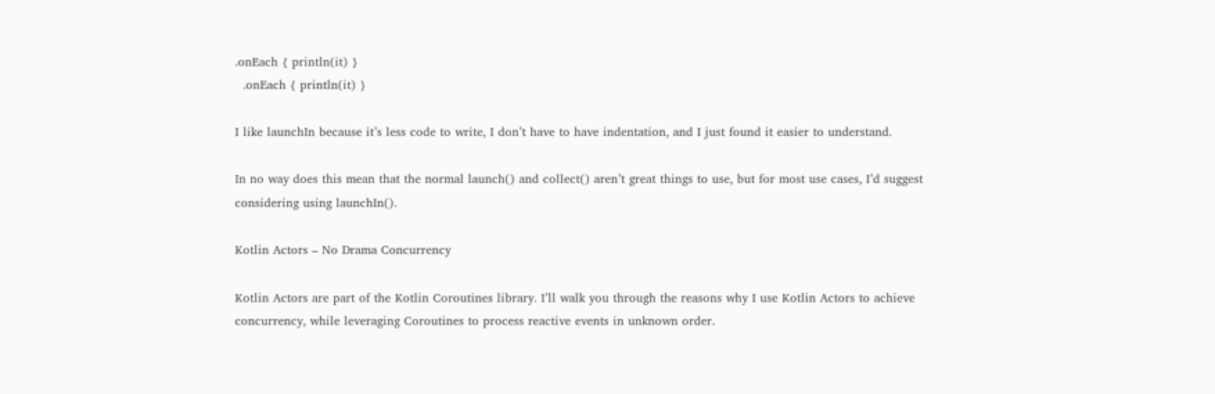.onEach { println(it) }
  .onEach { println(it) }

I like launchIn because it’s less code to write, I don’t have to have indentation, and I just found it easier to understand.

In no way does this mean that the normal launch() and collect() aren’t great things to use, but for most use cases, I’d suggest considering using launchIn().

Kotlin Actors – No Drama Concurrency

Kotlin Actors are part of the Kotlin Coroutines library. I’ll walk you through the reasons why I use Kotlin Actors to achieve concurrency, while leveraging Coroutines to process reactive events in unknown order.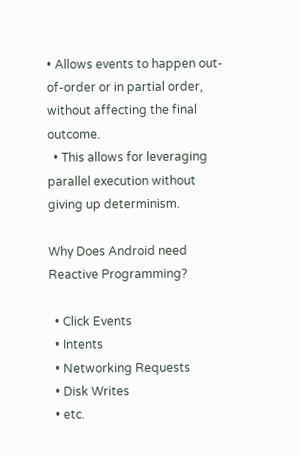• Allows events to happen out-of-order or in partial order, without affecting the final outcome.
  • This allows for leveraging parallel execution without giving up determinism.

Why Does Android need Reactive Programming?

  • Click Events
  • Intents
  • Networking Requests
  • Disk Writes
  • etc.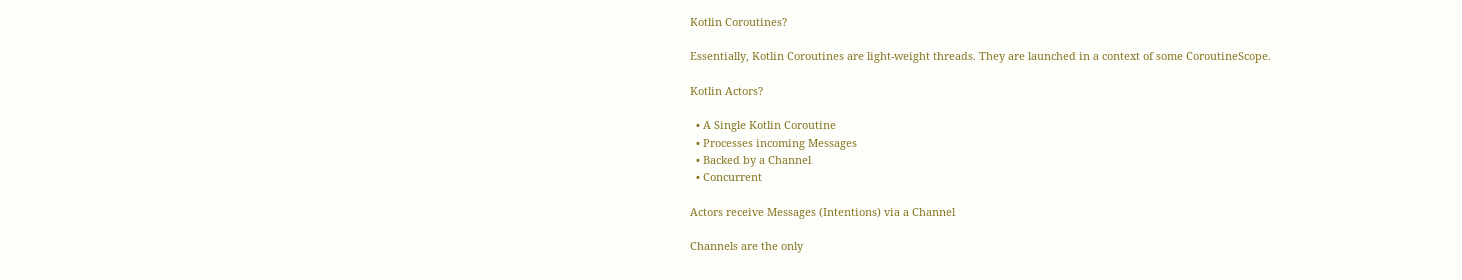Kotlin Coroutines?

Essentially, Kotlin Coroutines are light-weight threads. They are launched in a context of some CoroutineScope.

Kotlin Actors?

  • A Single Kotlin Coroutine
  • Processes incoming Messages
  • Backed by a Channel
  • Concurrent

Actors receive Messages (Intentions) via a Channel

Channels are the only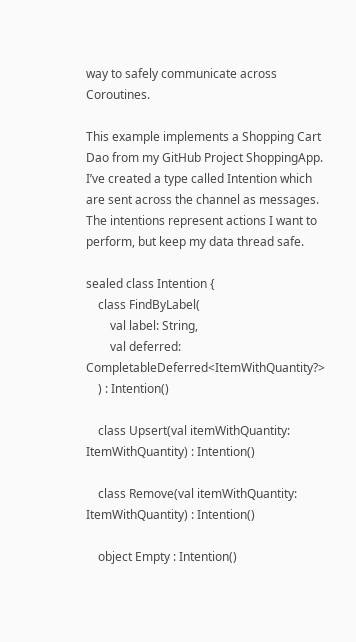way to safely communicate across Coroutines.

This example implements a Shopping Cart Dao from my GitHub Project ShoppingApp. I’ve created a type called Intention which are sent across the channel as messages. The intentions represent actions I want to perform, but keep my data thread safe.

sealed class Intention {
    class FindByLabel(
        val label: String,
        val deferred: CompletableDeferred<ItemWithQuantity?>
    ) : Intention()

    class Upsert(val itemWithQuantity: ItemWithQuantity) : Intention()

    class Remove(val itemWithQuantity: ItemWithQuantity) : Intention()

    object Empty : Intention()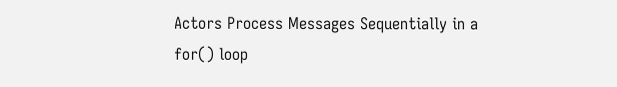Actors Process Messages Sequentially in a for() loop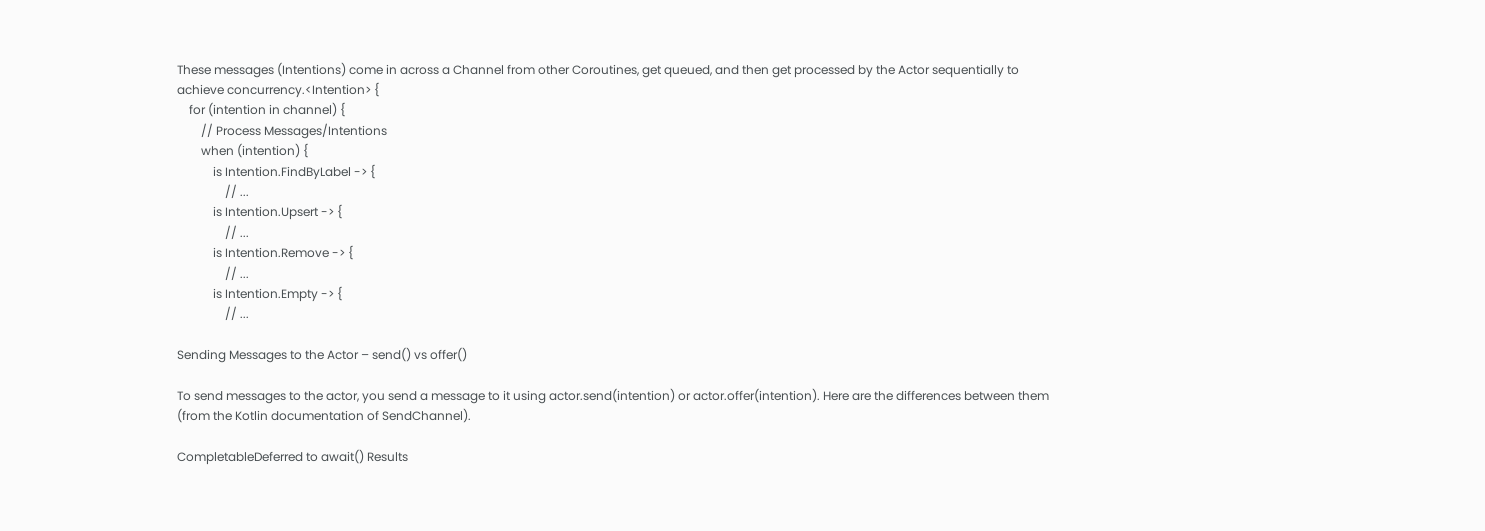These messages (Intentions) come in across a Channel from other Coroutines, get queued, and then get processed by the Actor sequentially to achieve concurrency.<Intention> {
    for (intention in channel) {
        // Process Messages/Intentions
        when (intention) {
            is Intention.FindByLabel -> {
                // ...
            is Intention.Upsert -> {
                // ...
            is Intention.Remove -> {
                // ...
            is Intention.Empty -> {
                // ...

Sending Messages to the Actor – send() vs offer()

To send messages to the actor, you send a message to it using actor.send(intention) or actor.offer(intention). Here are the differences between them (from the Kotlin documentation of SendChannel).

CompletableDeferred to await() Results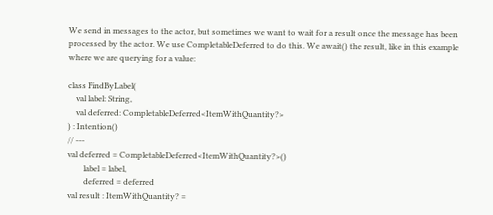We send in messages to the actor, but sometimes we want to wait for a result once the message has been processed by the actor. We use CompletableDeferred to do this. We await() the result, like in this example where we are querying for a value:

class FindByLabel(
    val label: String,
    val deferred: CompletableDeferred<ItemWithQuantity?>
) : Intention()
// ---
val deferred = CompletableDeferred<ItemWithQuantity?>()
        label = label,
        deferred = deferred
val result : ItemWithQuantity? =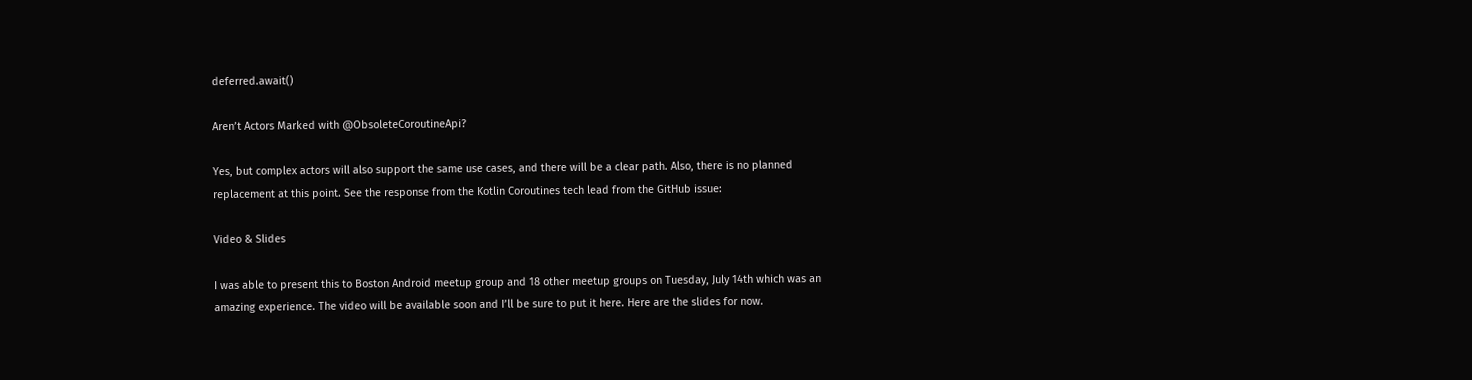deferred.await()

Aren’t Actors Marked with @ObsoleteCoroutineApi?

Yes, but complex actors will also support the same use cases, and there will be a clear path. Also, there is no planned replacement at this point. See the response from the Kotlin Coroutines tech lead from the GitHub issue:

Video & Slides

I was able to present this to Boston Android meetup group and 18 other meetup groups on Tuesday, July 14th which was an amazing experience. The video will be available soon and I’ll be sure to put it here. Here are the slides for now.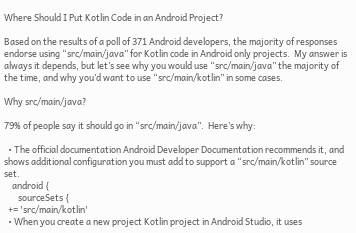Where Should I Put Kotlin Code in an Android Project?

Based on the results of a poll of 371 Android developers, the majority of responses endorse using “src/main/java” for Kotlin code in Android only projects.  My answer is always it depends, but let’s see why you would use “src/main/java” the majority of the time, and why you’d want to use “src/main/kotlin” in some cases.

Why src/main/java?

79% of people say it should go in “src/main/java”.  Here’s why:

  • The official documentation Android Developer Documentation recommends it, and shows additional configuration you must add to support a “src/main/kotlin” source set.
    android {
       sourceSets {
  += 'src/main/kotlin'
  • When you create a new project Kotlin project in Android Studio, it uses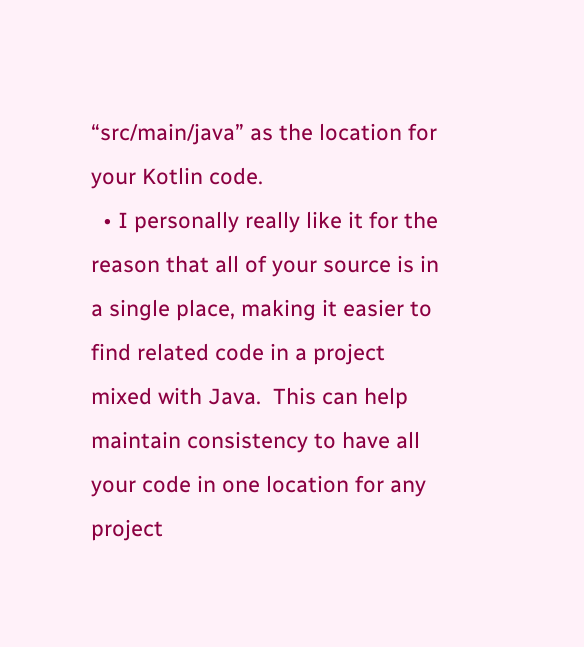“src/main/java” as the location for your Kotlin code.
  • I personally really like it for the reason that all of your source is in a single place, making it easier to find related code in a project mixed with Java.  This can help maintain consistency to have all your code in one location for any project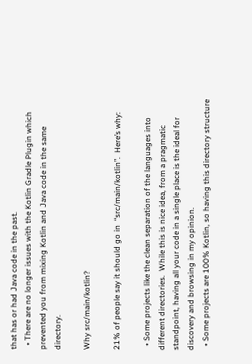that has or had Java code in the past.
  • There are no longer issues with the Kotlin Gradle Plugin which prevented you from mixing Kotlin and Java code in the same directory.

Why src/main/kotlin?

21% of people say it should go in  “src/main/kotlin”.  Here’s why:

  • Some projects like the clean separation of the languages into different directories.  While this is nice idea, from a pragmatic standpoint, having all your code in a single place is the ideal for discovery and browsing in my opinion.
  • Some projects are 100% Kotlin, so having this directory structure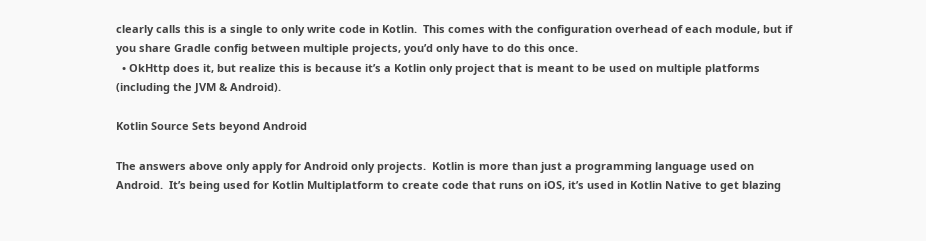clearly calls this is a single to only write code in Kotlin.  This comes with the configuration overhead of each module, but if you share Gradle config between multiple projects, you’d only have to do this once.
  • OkHttp does it, but realize this is because it’s a Kotlin only project that is meant to be used on multiple platforms (including the JVM & Android).

Kotlin Source Sets beyond Android

The answers above only apply for Android only projects.  Kotlin is more than just a programming language used on Android.  It’s being used for Kotlin Multiplatform to create code that runs on iOS, it’s used in Kotlin Native to get blazing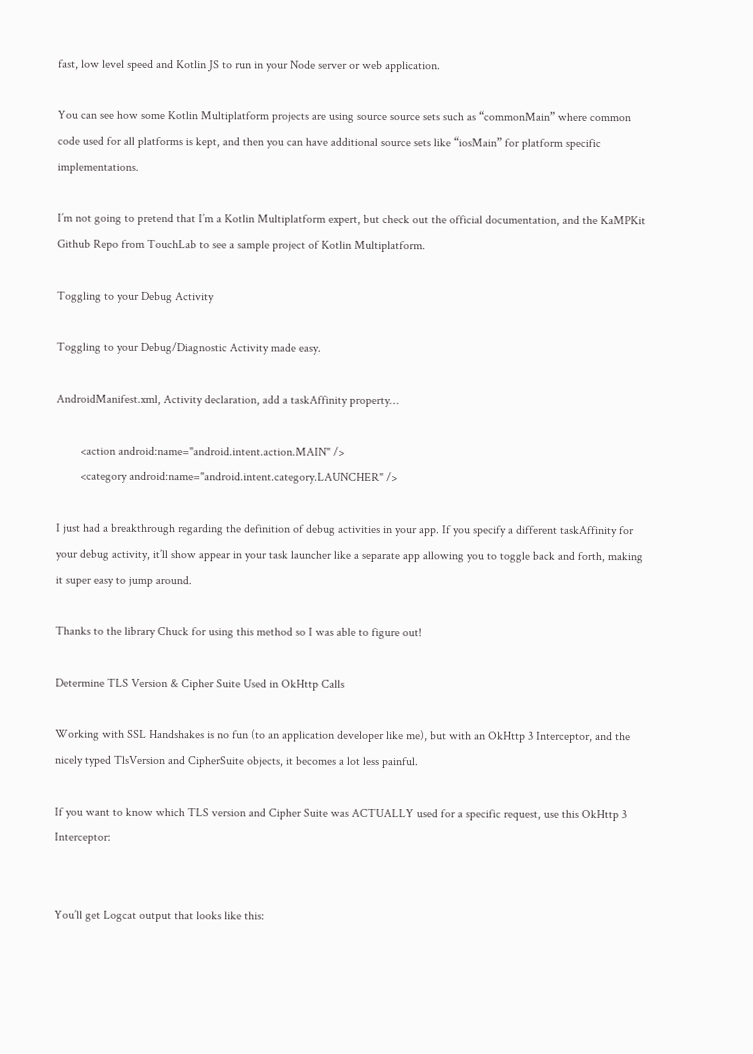fast, low level speed and Kotlin JS to run in your Node server or web application.

You can see how some Kotlin Multiplatform projects are using source source sets such as “commonMain” where common code used for all platforms is kept, and then you can have additional source sets like “iosMain” for platform specific implementations.

I’m not going to pretend that I’m a Kotlin Multiplatform expert, but check out the official documentation, and the KaMPKit Github Repo from TouchLab to see a sample project of Kotlin Multiplatform.

Toggling to your Debug Activity

Toggling to your Debug/Diagnostic Activity made easy.

AndroidManifest.xml, Activity declaration, add a taskAffinity property…

        <action android:name="android.intent.action.MAIN" />
        <category android:name="android.intent.category.LAUNCHER" />

I just had a breakthrough regarding the definition of debug activities in your app. If you specify a different taskAffinity for your debug activity, it’ll show appear in your task launcher like a separate app allowing you to toggle back and forth, making it super easy to jump around.

Thanks to the library Chuck for using this method so I was able to figure out!

Determine TLS Version & Cipher Suite Used in OkHttp Calls

Working with SSL Handshakes is no fun (to an application developer like me), but with an OkHttp 3 Interceptor, and the nicely typed TlsVersion and CipherSuite objects, it becomes a lot less painful.

If you want to know which TLS version and Cipher Suite was ACTUALLY used for a specific request, use this OkHttp 3 Interceptor:


You’ll get Logcat output that looks like this: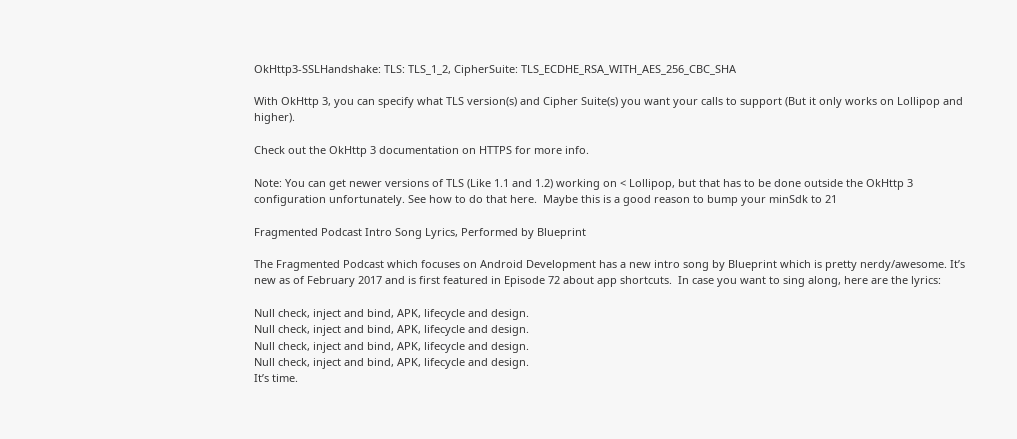OkHttp3-SSLHandshake: TLS: TLS_1_2, CipherSuite: TLS_ECDHE_RSA_WITH_AES_256_CBC_SHA

With OkHttp 3, you can specify what TLS version(s) and Cipher Suite(s) you want your calls to support (But it only works on Lollipop and higher).

Check out the OkHttp 3 documentation on HTTPS for more info.

Note: You can get newer versions of TLS (Like 1.1 and 1.2) working on < Lollipop, but that has to be done outside the OkHttp 3 configuration unfortunately. See how to do that here.  Maybe this is a good reason to bump your minSdk to 21

Fragmented Podcast Intro Song Lyrics, Performed by Blueprint

The Fragmented Podcast which focuses on Android Development has a new intro song by Blueprint which is pretty nerdy/awesome. It’s new as of February 2017 and is first featured in Episode 72 about app shortcuts.  In case you want to sing along, here are the lyrics:

Null check, inject and bind, APK, lifecycle and design.
Null check, inject and bind, APK, lifecycle and design.
Null check, inject and bind, APK, lifecycle and design.
Null check, inject and bind, APK, lifecycle and design.
It’s time.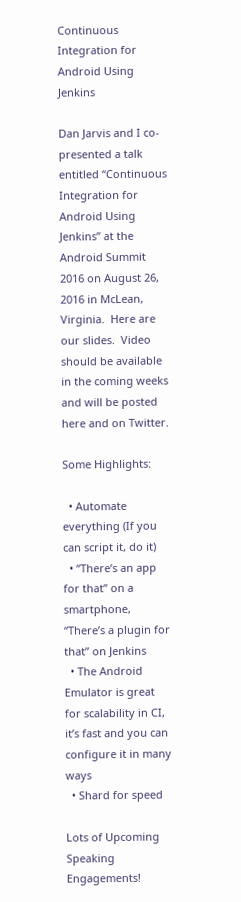Continuous Integration for Android Using Jenkins

Dan Jarvis and I co-presented a talk entitled “Continuous Integration for Android Using Jenkins” at the Android Summit 2016 on August 26, 2016 in McLean, Virginia.  Here are our slides.  Video should be available in the coming weeks and will be posted here and on Twitter.

Some Highlights:

  • Automate everything (If you can script it, do it)
  • “There’s an app for that” on a smartphone, “There’s a plugin for that” on Jenkins
  • The Android Emulator is great for scalability in CI, it’s fast and you can configure it in many ways
  • Shard for speed

Lots of Upcoming Speaking Engagements!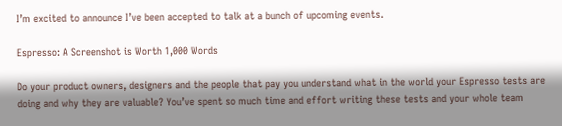I’m excited to announce I’ve been accepted to talk at a bunch of upcoming events.

Espresso: A Screenshot is Worth 1,000 Words

Do your product owners, designers and the people that pay you understand what in the world your Espresso tests are doing and why they are valuable? You’ve spent so much time and effort writing these tests and your whole team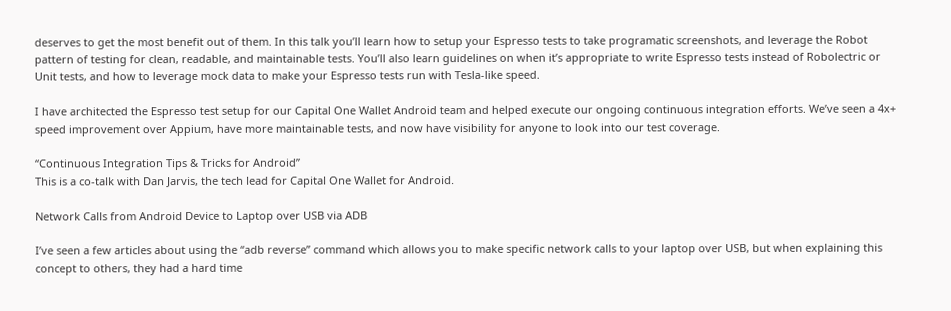deserves to get the most benefit out of them. In this talk you’ll learn how to setup your Espresso tests to take programatic screenshots, and leverage the Robot pattern of testing for clean, readable, and maintainable tests. You’ll also learn guidelines on when it’s appropriate to write Espresso tests instead of Robolectric or Unit tests, and how to leverage mock data to make your Espresso tests run with Tesla-like speed.

I have architected the Espresso test setup for our Capital One Wallet Android team and helped execute our ongoing continuous integration efforts. We’ve seen a 4x+ speed improvement over Appium, have more maintainable tests, and now have visibility for anyone to look into our test coverage.

“Continuous Integration Tips & Tricks for Android”
This is a co-talk with Dan Jarvis, the tech lead for Capital One Wallet for Android.

Network Calls from Android Device to Laptop over USB via ADB

I’ve seen a few articles about using the “adb reverse” command which allows you to make specific network calls to your laptop over USB, but when explaining this concept to others, they had a hard time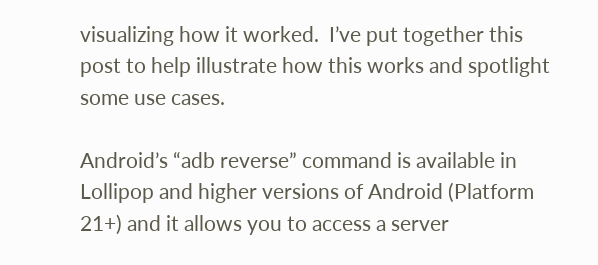visualizing how it worked.  I’ve put together this post to help illustrate how this works and spotlight some use cases.

Android’s “adb reverse” command is available in Lollipop and higher versions of Android (Platform 21+) and it allows you to access a server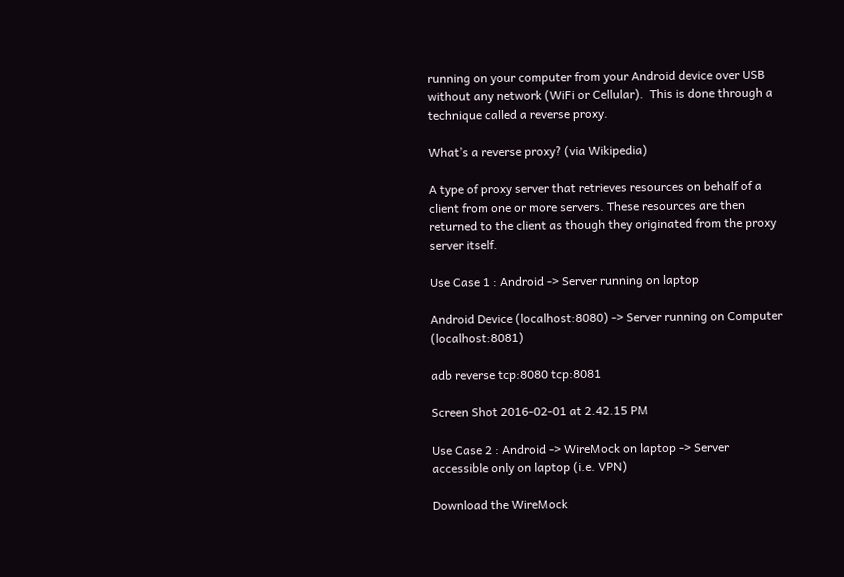running on your computer from your Android device over USB without any network (WiFi or Cellular).  This is done through a technique called a reverse proxy.

What’s a reverse proxy? (via Wikipedia)

A type of proxy server that retrieves resources on behalf of a client from one or more servers. These resources are then returned to the client as though they originated from the proxy server itself.

Use Case 1 : Android -> Server running on laptop

Android Device (localhost:8080) -> Server running on Computer (localhost:8081)

adb reverse tcp:8080 tcp:8081

Screen Shot 2016-02-01 at 2.42.15 PM

Use Case 2 : Android -> WireMock on laptop -> Server accessible only on laptop (i.e. VPN)

Download the WireMock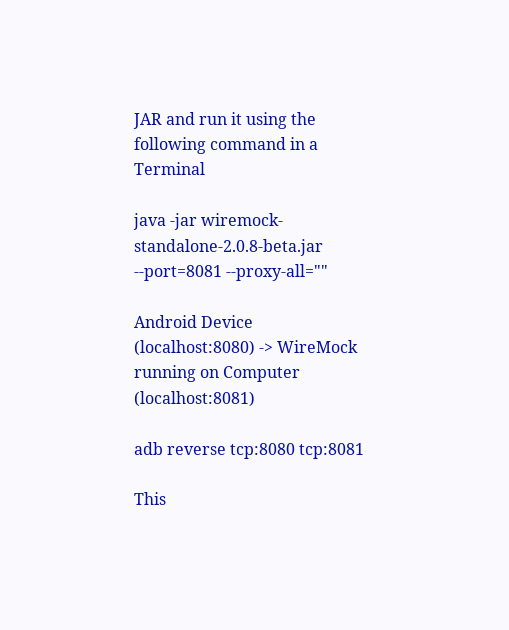JAR and run it using the following command in a Terminal

java -jar wiremock-standalone-2.0.8-beta.jar --port=8081 --proxy-all=""

Android Device (localhost:8080) -> WireMock running on Computer (localhost:8081)

adb reverse tcp:8080 tcp:8081

This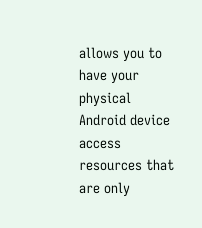allows you to have your physical Android device access resources that are only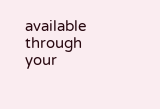available through your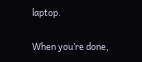laptop.

When you’re done,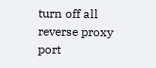turn off all reverse proxy port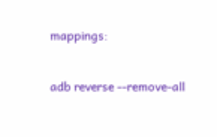mappings:

adb reverse --remove-all